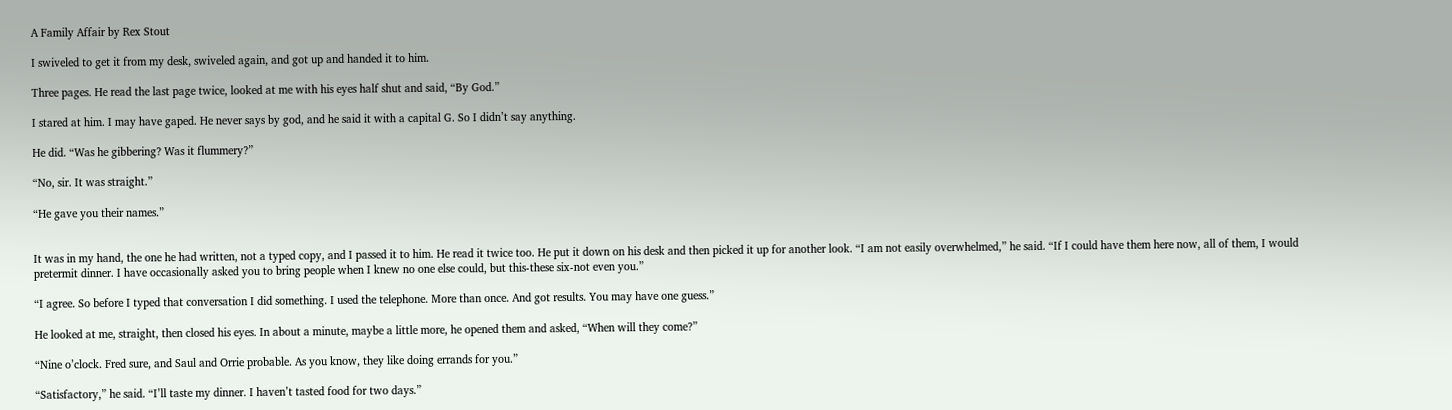A Family Affair by Rex Stout

I swiveled to get it from my desk, swiveled again, and got up and handed it to him.

Three pages. He read the last page twice, looked at me with his eyes half shut and said, “By God.”

I stared at him. I may have gaped. He never says by god, and he said it with a capital G. So I didn’t say anything.

He did. “Was he gibbering? Was it flummery?”

“No, sir. It was straight.”

“He gave you their names.”


It was in my hand, the one he had written, not a typed copy, and I passed it to him. He read it twice too. He put it down on his desk and then picked it up for another look. “I am not easily overwhelmed,” he said. “If I could have them here now, all of them, I would pretermit dinner. I have occasionally asked you to bring people when I knew no one else could, but this-these six-not even you.”

“I agree. So before I typed that conversation I did something. I used the telephone. More than once. And got results. You may have one guess.”

He looked at me, straight, then closed his eyes. In about a minute, maybe a little more, he opened them and asked, “When will they come?”

“Nine o’clock. Fred sure, and Saul and Orrie probable. As you know, they like doing errands for you.”

“Satisfactory,” he said. “I’ll taste my dinner. I haven’t tasted food for two days.”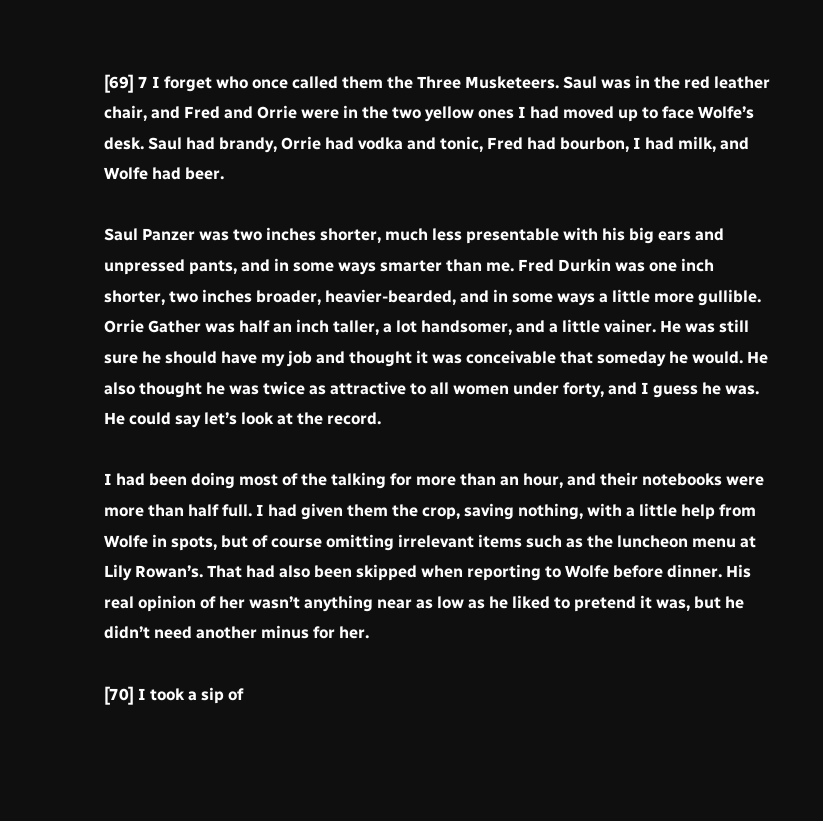[69] 7 I forget who once called them the Three Musketeers. Saul was in the red leather chair, and Fred and Orrie were in the two yellow ones I had moved up to face Wolfe’s desk. Saul had brandy, Orrie had vodka and tonic, Fred had bourbon, I had milk, and Wolfe had beer.

Saul Panzer was two inches shorter, much less presentable with his big ears and unpressed pants, and in some ways smarter than me. Fred Durkin was one inch shorter, two inches broader, heavier-bearded, and in some ways a little more gullible. Orrie Gather was half an inch taller, a lot handsomer, and a little vainer. He was still sure he should have my job and thought it was conceivable that someday he would. He also thought he was twice as attractive to all women under forty, and I guess he was. He could say let’s look at the record.

I had been doing most of the talking for more than an hour, and their notebooks were more than half full. I had given them the crop, saving nothing, with a little help from Wolfe in spots, but of course omitting irrelevant items such as the luncheon menu at Lily Rowan’s. That had also been skipped when reporting to Wolfe before dinner. His real opinion of her wasn’t anything near as low as he liked to pretend it was, but he didn’t need another minus for her.

[70] I took a sip of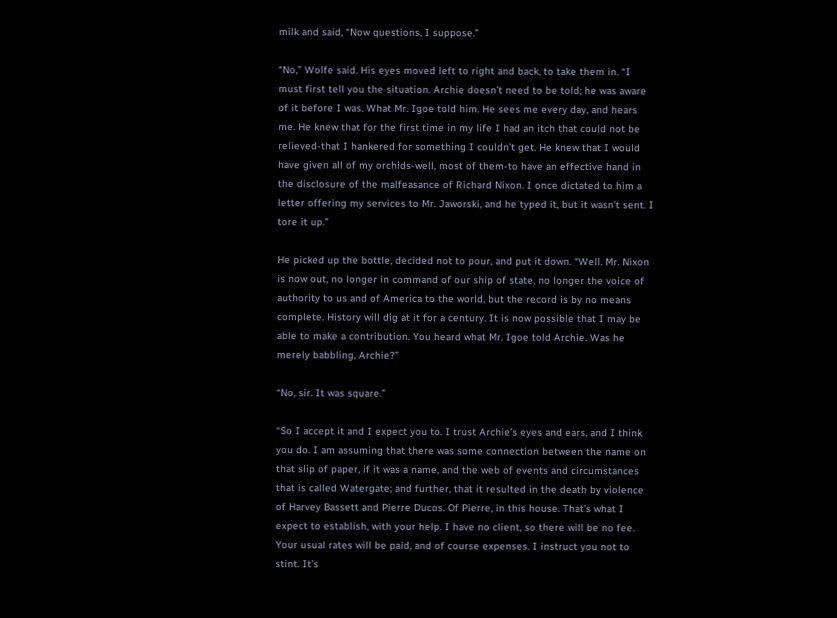milk and said, “Now questions, I suppose.”

“No,” Wolfe said. His eyes moved left to right and back, to take them in. “I must first tell you the situation. Archie doesn’t need to be told; he was aware of it before I was. What Mr. Igoe told him. He sees me every day, and hears me. He knew that for the first time in my life I had an itch that could not be relieved-that I hankered for something I couldn’t get. He knew that I would have given all of my orchids-well, most of them-to have an effective hand in the disclosure of the malfeasance of Richard Nixon. I once dictated to him a letter offering my services to Mr. Jaworski, and he typed it, but it wasn’t sent. I tore it up.”

He picked up the bottle, decided not to pour, and put it down. “Well. Mr. Nixon is now out, no longer in command of our ship of state, no longer the voice of authority to us and of America to the world, but the record is by no means complete. History will dig at it for a century. It is now possible that I may be able to make a contribution. You heard what Mr. Igoe told Archie. Was he merely babbling, Archie?”

“No, sir. It was square.”

“So I accept it and I expect you to. I trust Archie’s eyes and ears, and I think you do. I am assuming that there was some connection between the name on that slip of paper, if it was a name, and the web of events and circumstances that is called Watergate; and further, that it resulted in the death by violence of Harvey Bassett and Pierre Ducos. Of Pierre, in this house. That’s what I expect to establish, with your help. I have no client, so there will be no fee. Your usual rates will be paid, and of course expenses. I instruct you not to stint. It’s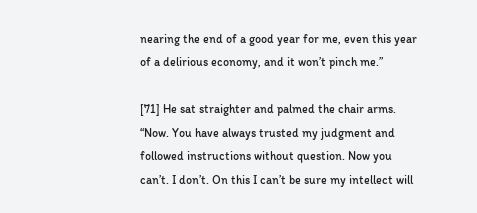nearing the end of a good year for me, even this year of a delirious economy, and it won’t pinch me.”

[71] He sat straighter and palmed the chair arms. “Now. You have always trusted my judgment and followed instructions without question. Now you can’t. I don’t. On this I can’t be sure my intellect will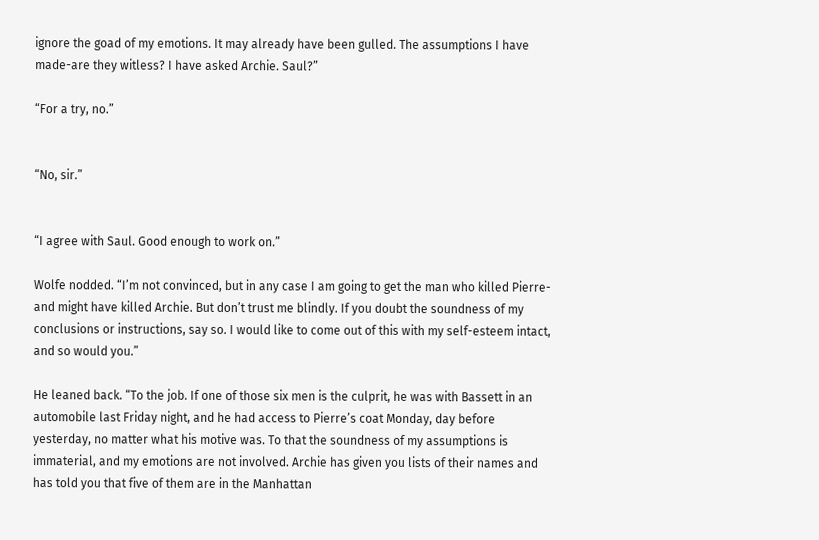ignore the goad of my emotions. It may already have been gulled. The assumptions I have made-are they witless? I have asked Archie. Saul?”

“For a try, no.”


“No, sir.”


“I agree with Saul. Good enough to work on.”

Wolfe nodded. “I’m not convinced, but in any case I am going to get the man who killed Pierre-and might have killed Archie. But don’t trust me blindly. If you doubt the soundness of my conclusions or instructions, say so. I would like to come out of this with my self-esteem intact, and so would you.”

He leaned back. “To the job. If one of those six men is the culprit, he was with Bassett in an automobile last Friday night, and he had access to Pierre’s coat Monday, day before yesterday, no matter what his motive was. To that the soundness of my assumptions is immaterial, and my emotions are not involved. Archie has given you lists of their names and has told you that five of them are in the Manhattan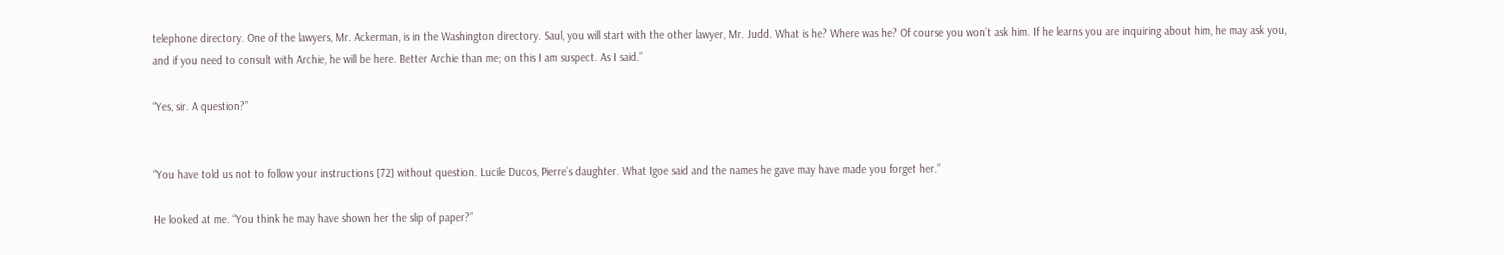telephone directory. One of the lawyers, Mr. Ackerman, is in the Washington directory. Saul, you will start with the other lawyer, Mr. Judd. What is he? Where was he? Of course you won’t ask him. If he learns you are inquiring about him, he may ask you, and if you need to consult with Archie, he will be here. Better Archie than me; on this I am suspect. As I said.”

“Yes, sir. A question?”


“You have told us not to follow your instructions [72] without question. Lucile Ducos, Pierre’s daughter. What Igoe said and the names he gave may have made you forget her.”

He looked at me. “You think he may have shown her the slip of paper?”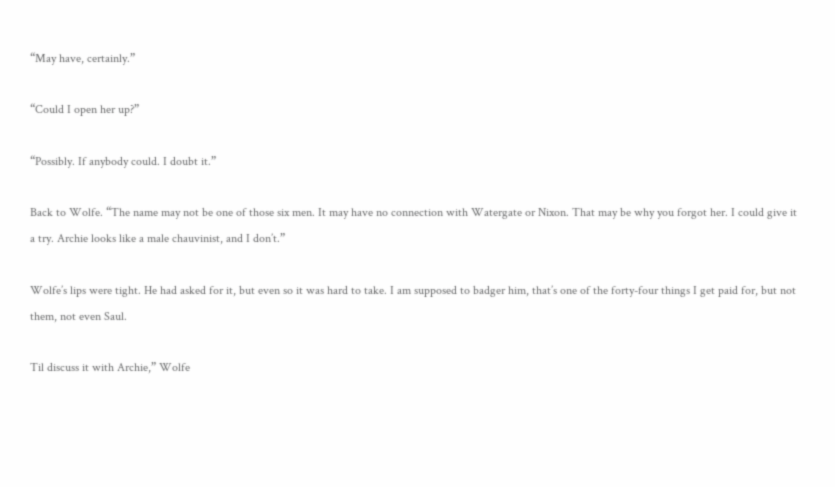“May have, certainly.”

“Could I open her up?”

“Possibly. If anybody could. I doubt it.”

Back to Wolfe. “The name may not be one of those six men. It may have no connection with Watergate or Nixon. That may be why you forgot her. I could give it a try. Archie looks like a male chauvinist, and I don’t.”

Wolfe’s lips were tight. He had asked for it, but even so it was hard to take. I am supposed to badger him, that’s one of the forty-four things I get paid for, but not them, not even Saul.

Til discuss it with Archie,” Wolfe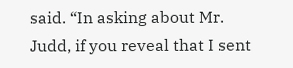said. “In asking about Mr. Judd, if you reveal that I sent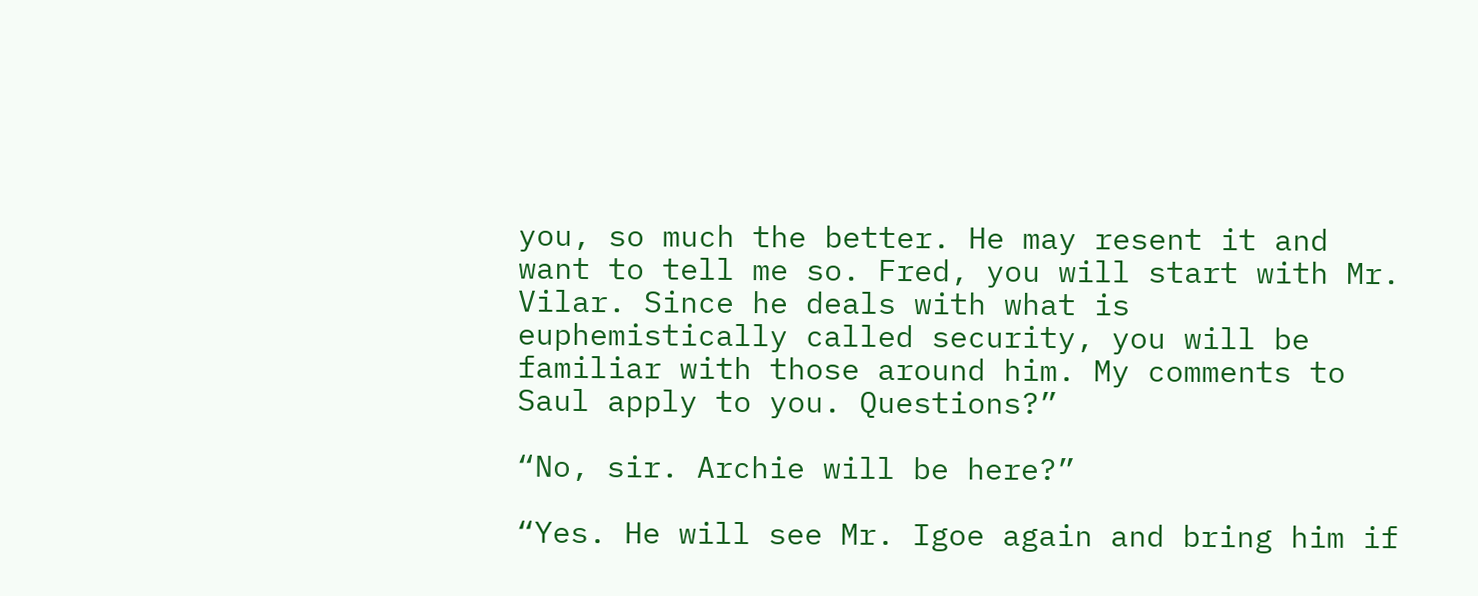you, so much the better. He may resent it and want to tell me so. Fred, you will start with Mr. Vilar. Since he deals with what is euphemistically called security, you will be familiar with those around him. My comments to Saul apply to you. Questions?”

“No, sir. Archie will be here?”

“Yes. He will see Mr. Igoe again and bring him if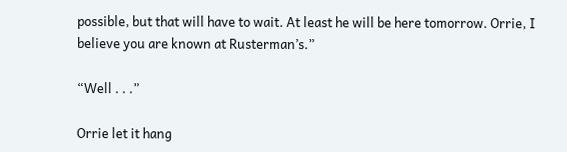possible, but that will have to wait. At least he will be here tomorrow. Orrie, I believe you are known at Rusterman’s.”

“Well . . .”

Orrie let it hang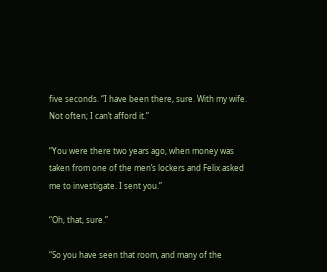five seconds. “I have been there, sure. With my wife. Not often; I can’t afford it.”

“You were there two years ago, when money was taken from one of the men’s lockers and Felix asked me to investigate. I sent you.”

“Oh, that, sure.”

“So you have seen that room, and many of the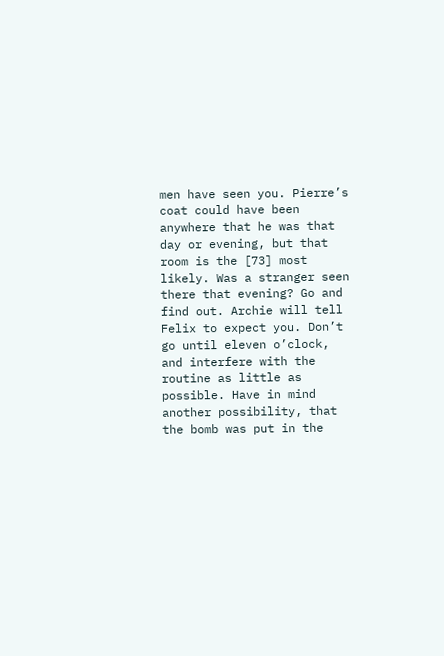men have seen you. Pierre’s coat could have been anywhere that he was that day or evening, but that room is the [73] most likely. Was a stranger seen there that evening? Go and find out. Archie will tell Felix to expect you. Don’t go until eleven o’clock, and interfere with the routine as little as possible. Have in mind another possibility, that the bomb was put in the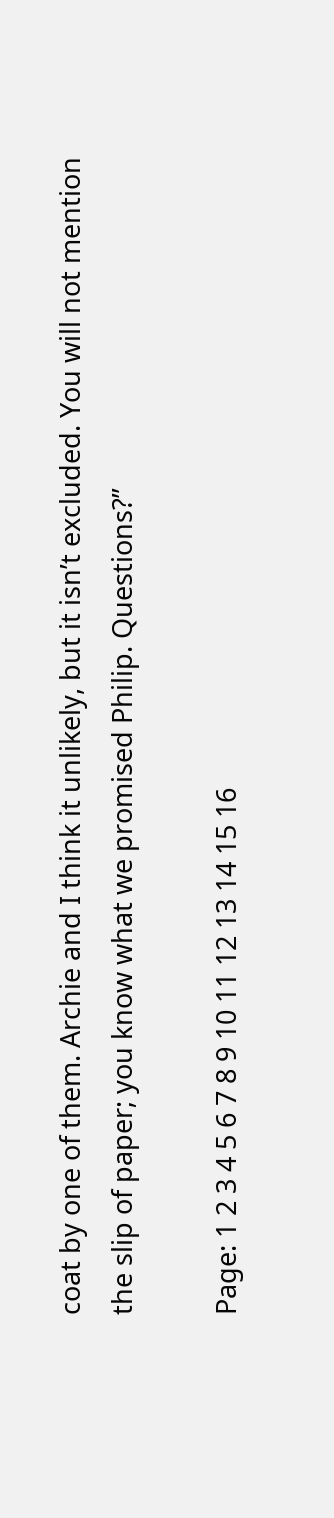coat by one of them. Archie and I think it unlikely, but it isn’t excluded. You will not mention the slip of paper; you know what we promised Philip. Questions?”

Page: 1 2 3 4 5 6 7 8 9 10 11 12 13 14 15 16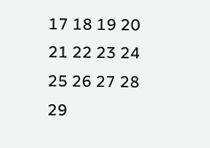17 18 19 20 21 22 23 24 25 26 27 28 29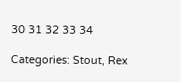30 31 32 33 34

Categories: Stout, Rex